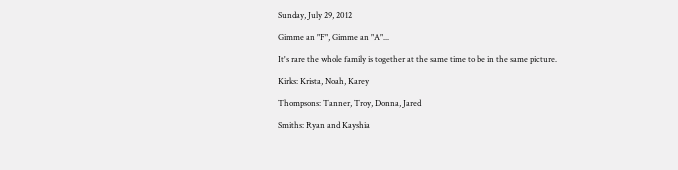Sunday, July 29, 2012

Gimme an "F", Gimme an "A"...

It's rare the whole family is together at the same time to be in the same picture.

Kirks: Krista, Noah, Karey

Thompsons: Tanner, Troy, Donna, Jared

Smiths: Ryan and Kayshia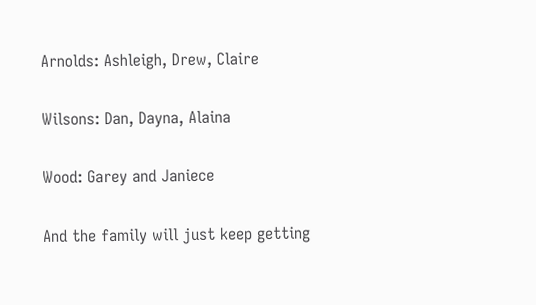Arnolds: Ashleigh, Drew, Claire

Wilsons: Dan, Dayna, Alaina

Wood: Garey and Janiece

And the family will just keep getting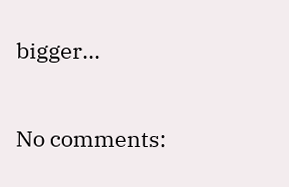bigger...

No comments: